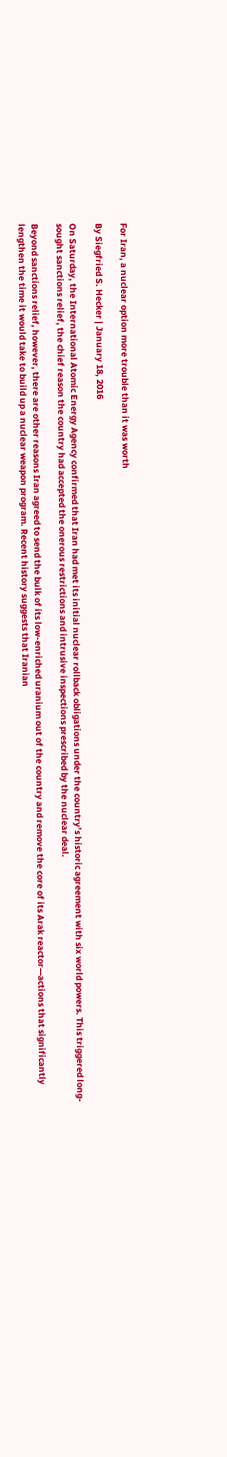For Iran, a nuclear option more trouble than it was worth

By Siegfried S. Hecker | January 18, 2016

On Saturday, the International Atomic Energy Agency confirmed that Iran had met its initial nuclear rollback obligations under the country’s historic agreement with six world powers. This triggered long-sought sanctions relief, the chief reason the country had accepted the onerous restrictions and intrusive inspections prescribed by the nuclear deal.

Beyond sanctions relief, however, there are other reasons Iran agreed to send the bulk of its low-enriched uranium out of the country and remove the core of its Arak reactor—actions that significantly lengthen the time it would take to build up a nuclear weapon program. Recent history suggests that Iranian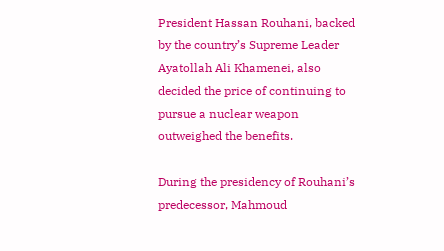President Hassan Rouhani, backed by the country’s Supreme Leader Ayatollah Ali Khamenei, also decided the price of continuing to pursue a nuclear weapon outweighed the benefits.

During the presidency of Rouhani’s predecessor, Mahmoud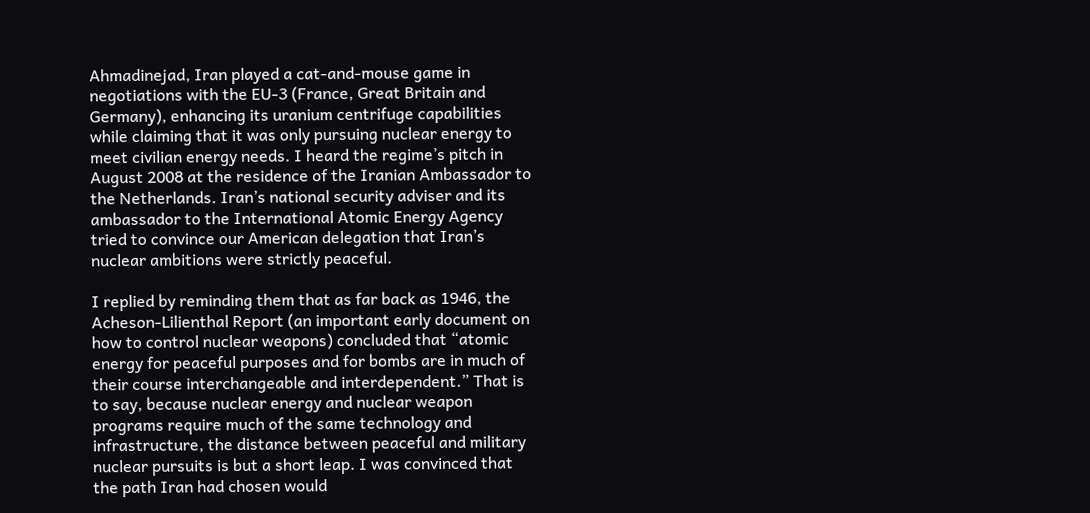Ahmadinejad, Iran played a cat-and-mouse game in negotiations with the EU-3 (France, Great Britain and Germany), enhancing its uranium centrifuge capabilities while claiming that it was only pursuing nuclear energy to meet civilian energy needs. I heard the regime’s pitch in August 2008 at the residence of the Iranian Ambassador to the Netherlands. Iran’s national security adviser and its ambassador to the International Atomic Energy Agency tried to convince our American delegation that Iran’s nuclear ambitions were strictly peaceful.

I replied by reminding them that as far back as 1946, the Acheson-Lilienthal Report (an important early document on how to control nuclear weapons) concluded that “atomic energy for peaceful purposes and for bombs are in much of their course interchangeable and interdependent.” That is to say, because nuclear energy and nuclear weapon programs require much of the same technology and infrastructure, the distance between peaceful and military nuclear pursuits is but a short leap. I was convinced that the path Iran had chosen would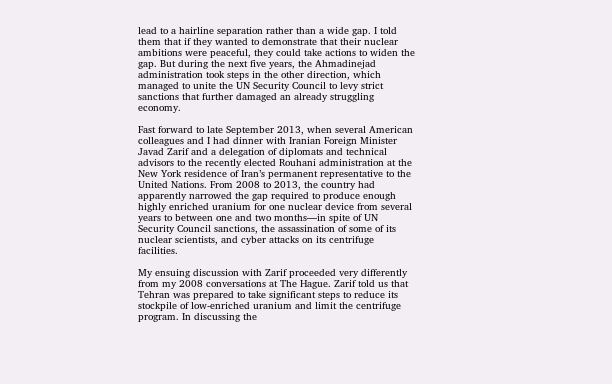lead to a hairline separation rather than a wide gap. I told them that if they wanted to demonstrate that their nuclear ambitions were peaceful, they could take actions to widen the gap. But during the next five years, the Ahmadinejad administration took steps in the other direction, which managed to unite the UN Security Council to levy strict sanctions that further damaged an already struggling economy.

Fast forward to late September 2013, when several American colleagues and I had dinner with Iranian Foreign Minister Javad Zarif and a delegation of diplomats and technical advisors to the recently elected Rouhani administration at the New York residence of Iran’s permanent representative to the United Nations. From 2008 to 2013, the country had apparently narrowed the gap required to produce enough highly enriched uranium for one nuclear device from several years to between one and two months—in spite of UN Security Council sanctions, the assassination of some of its nuclear scientists, and cyber attacks on its centrifuge facilities.

My ensuing discussion with Zarif proceeded very differently from my 2008 conversations at The Hague. Zarif told us that Tehran was prepared to take significant steps to reduce its stockpile of low-enriched uranium and limit the centrifuge program. In discussing the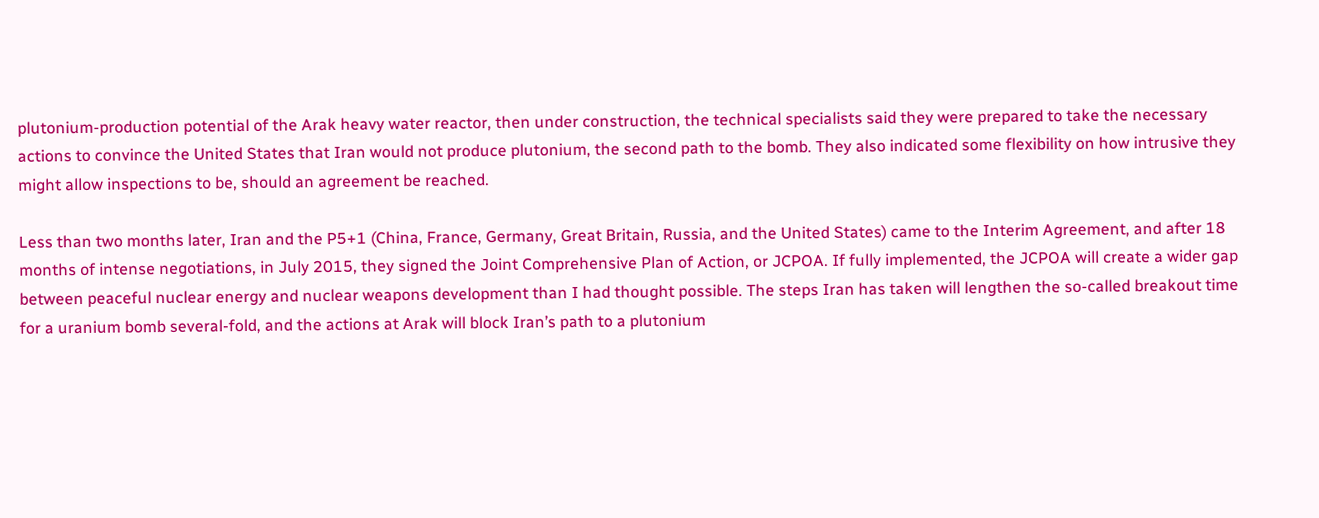plutonium-production potential of the Arak heavy water reactor, then under construction, the technical specialists said they were prepared to take the necessary actions to convince the United States that Iran would not produce plutonium, the second path to the bomb. They also indicated some flexibility on how intrusive they might allow inspections to be, should an agreement be reached.

Less than two months later, Iran and the P5+1 (China, France, Germany, Great Britain, Russia, and the United States) came to the Interim Agreement, and after 18 months of intense negotiations, in July 2015, they signed the Joint Comprehensive Plan of Action, or JCPOA. If fully implemented, the JCPOA will create a wider gap between peaceful nuclear energy and nuclear weapons development than I had thought possible. The steps Iran has taken will lengthen the so-called breakout time for a uranium bomb several-fold, and the actions at Arak will block Iran’s path to a plutonium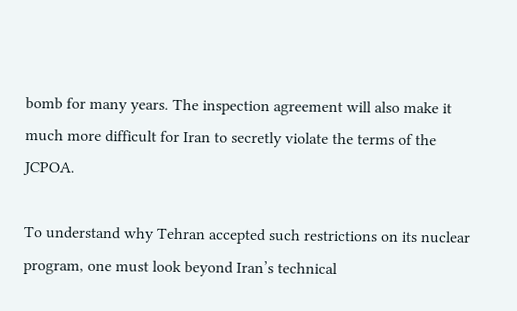bomb for many years. The inspection agreement will also make it much more difficult for Iran to secretly violate the terms of the JCPOA.

To understand why Tehran accepted such restrictions on its nuclear program, one must look beyond Iran’s technical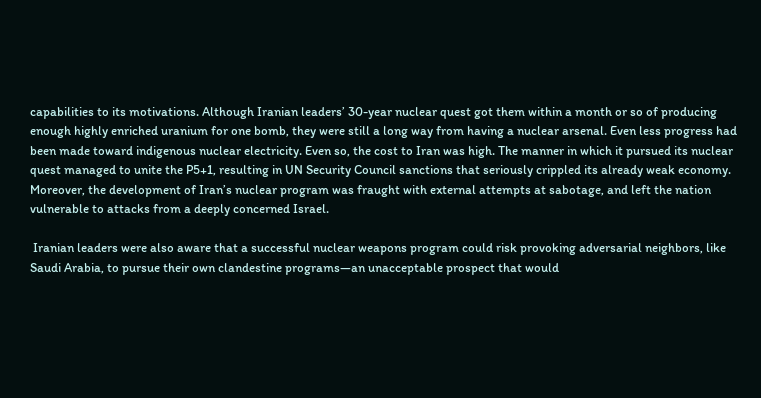capabilities to its motivations. Although Iranian leaders’ 30-year nuclear quest got them within a month or so of producing enough highly enriched uranium for one bomb, they were still a long way from having a nuclear arsenal. Even less progress had been made toward indigenous nuclear electricity. Even so, the cost to Iran was high. The manner in which it pursued its nuclear quest managed to unite the P5+1, resulting in UN Security Council sanctions that seriously crippled its already weak economy. Moreover, the development of Iran’s nuclear program was fraught with external attempts at sabotage, and left the nation vulnerable to attacks from a deeply concerned Israel.

 Iranian leaders were also aware that a successful nuclear weapons program could risk provoking adversarial neighbors, like Saudi Arabia, to pursue their own clandestine programs—an unacceptable prospect that would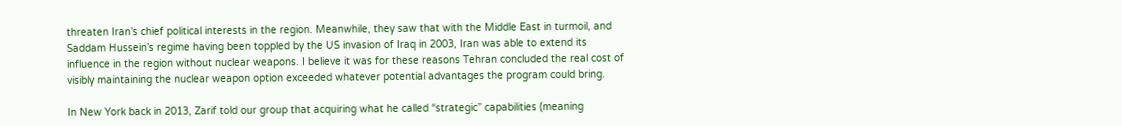threaten Iran’s chief political interests in the region. Meanwhile, they saw that with the Middle East in turmoil, and Saddam Hussein’s regime having been toppled by the US invasion of Iraq in 2003, Iran was able to extend its influence in the region without nuclear weapons. I believe it was for these reasons Tehran concluded the real cost of visibly maintaining the nuclear weapon option exceeded whatever potential advantages the program could bring.

In New York back in 2013, Zarif told our group that acquiring what he called “strategic” capabilities (meaning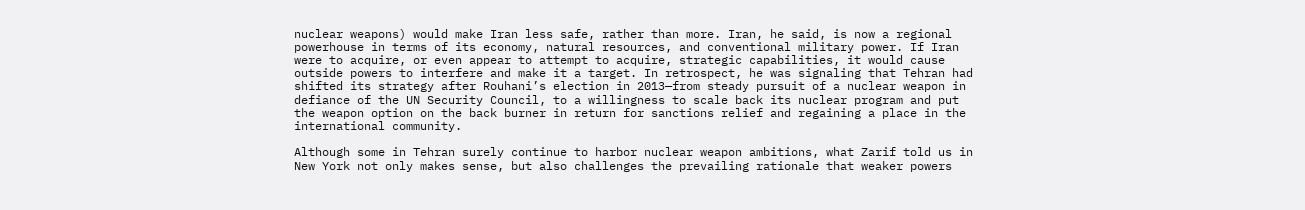nuclear weapons) would make Iran less safe, rather than more. Iran, he said, is now a regional powerhouse in terms of its economy, natural resources, and conventional military power. If Iran were to acquire, or even appear to attempt to acquire, strategic capabilities, it would cause outside powers to interfere and make it a target. In retrospect, he was signaling that Tehran had shifted its strategy after Rouhani’s election in 2013—from steady pursuit of a nuclear weapon in defiance of the UN Security Council, to a willingness to scale back its nuclear program and put the weapon option on the back burner in return for sanctions relief and regaining a place in the international community.

Although some in Tehran surely continue to harbor nuclear weapon ambitions, what Zarif told us in New York not only makes sense, but also challenges the prevailing rationale that weaker powers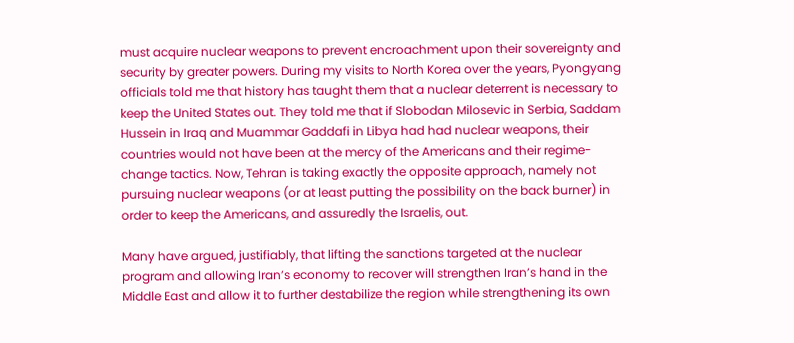must acquire nuclear weapons to prevent encroachment upon their sovereignty and security by greater powers. During my visits to North Korea over the years, Pyongyang officials told me that history has taught them that a nuclear deterrent is necessary to keep the United States out. They told me that if Slobodan Milosevic in Serbia, Saddam Hussein in Iraq and Muammar Gaddafi in Libya had had nuclear weapons, their countries would not have been at the mercy of the Americans and their regime-change tactics. Now, Tehran is taking exactly the opposite approach, namely not pursuing nuclear weapons (or at least putting the possibility on the back burner) in order to keep the Americans, and assuredly the Israelis, out.

Many have argued, justifiably, that lifting the sanctions targeted at the nuclear program and allowing Iran’s economy to recover will strengthen Iran’s hand in the Middle East and allow it to further destabilize the region while strengthening its own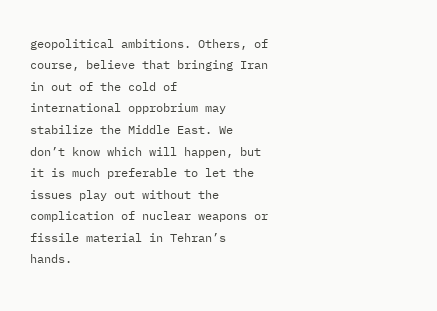geopolitical ambitions. Others, of course, believe that bringing Iran in out of the cold of international opprobrium may stabilize the Middle East. We don’t know which will happen, but it is much preferable to let the issues play out without the complication of nuclear weapons or fissile material in Tehran’s hands.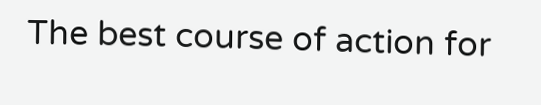The best course of action for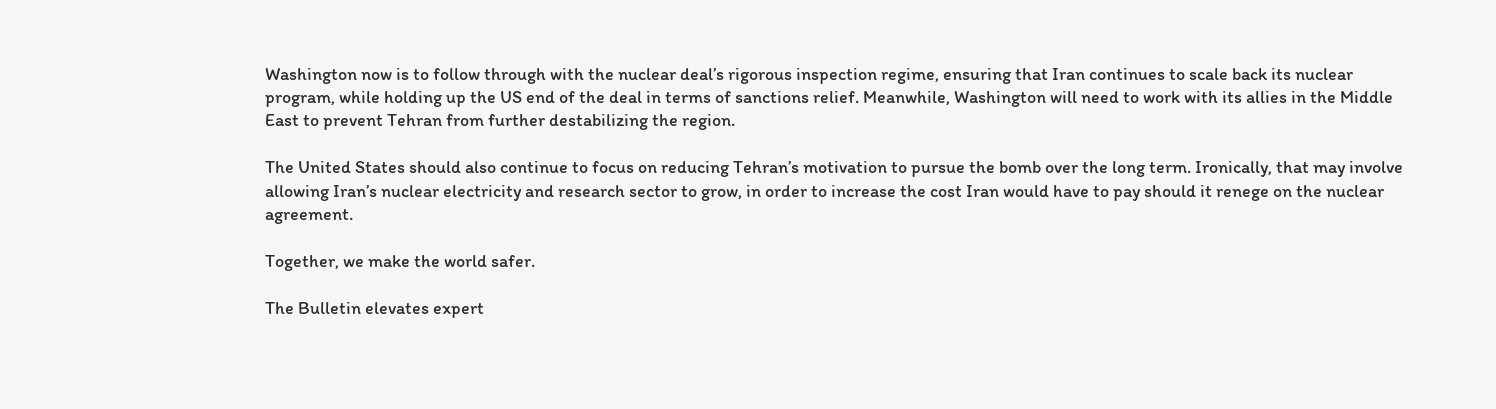Washington now is to follow through with the nuclear deal’s rigorous inspection regime, ensuring that Iran continues to scale back its nuclear program, while holding up the US end of the deal in terms of sanctions relief. Meanwhile, Washington will need to work with its allies in the Middle East to prevent Tehran from further destabilizing the region.

The United States should also continue to focus on reducing Tehran’s motivation to pursue the bomb over the long term. Ironically, that may involve allowing Iran’s nuclear electricity and research sector to grow, in order to increase the cost Iran would have to pay should it renege on the nuclear agreement.

Together, we make the world safer.

The Bulletin elevates expert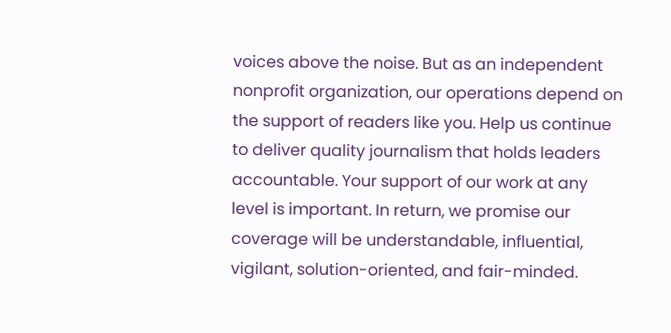voices above the noise. But as an independent nonprofit organization, our operations depend on the support of readers like you. Help us continue to deliver quality journalism that holds leaders accountable. Your support of our work at any level is important. In return, we promise our coverage will be understandable, influential, vigilant, solution-oriented, and fair-minded.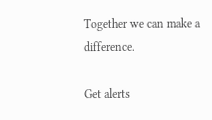Together we can make a difference.

Get alerts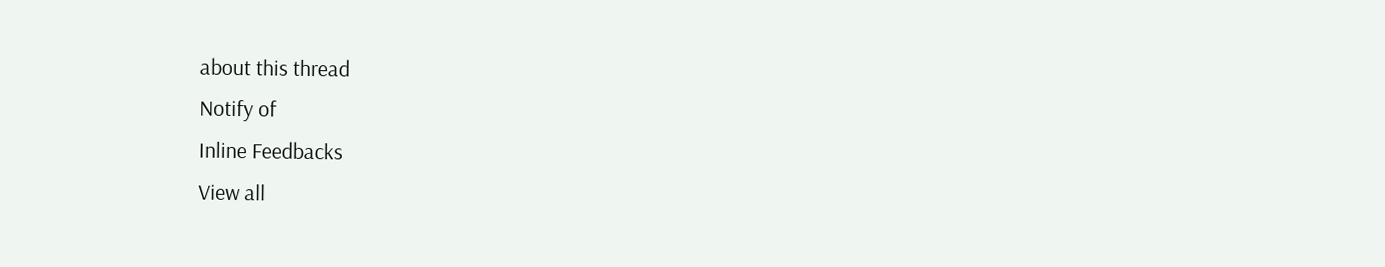about this thread
Notify of
Inline Feedbacks
View all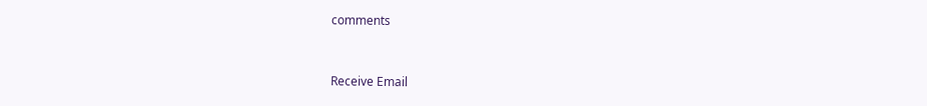comments


Receive Email